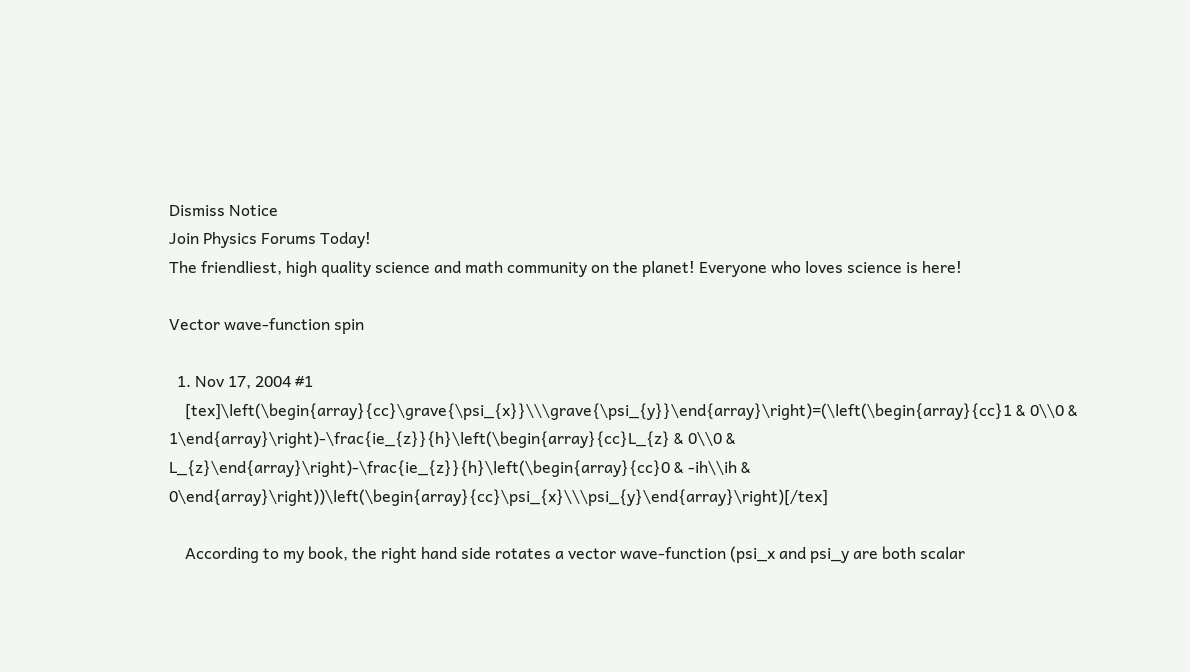Dismiss Notice
Join Physics Forums Today!
The friendliest, high quality science and math community on the planet! Everyone who loves science is here!

Vector wave-function spin

  1. Nov 17, 2004 #1
    [tex]\left(\begin{array}{cc}\grave{\psi_{x}}\\\grave{\psi_{y}}\end{array}\right)=(\left(\begin{array}{cc}1 & 0\\0 & 1\end{array}\right)-\frac{ie_{z}}{h}\left(\begin{array}{cc}L_{z} & 0\\0 & L_{z}\end{array}\right)-\frac{ie_{z}}{h}\left(\begin{array}{cc}0 & -ih\\ih & 0\end{array}\right))\left(\begin{array}{cc}\psi_{x}\\\psi_{y}\end{array}\right)[/tex]

    According to my book, the right hand side rotates a vector wave-function (psi_x and psi_y are both scalar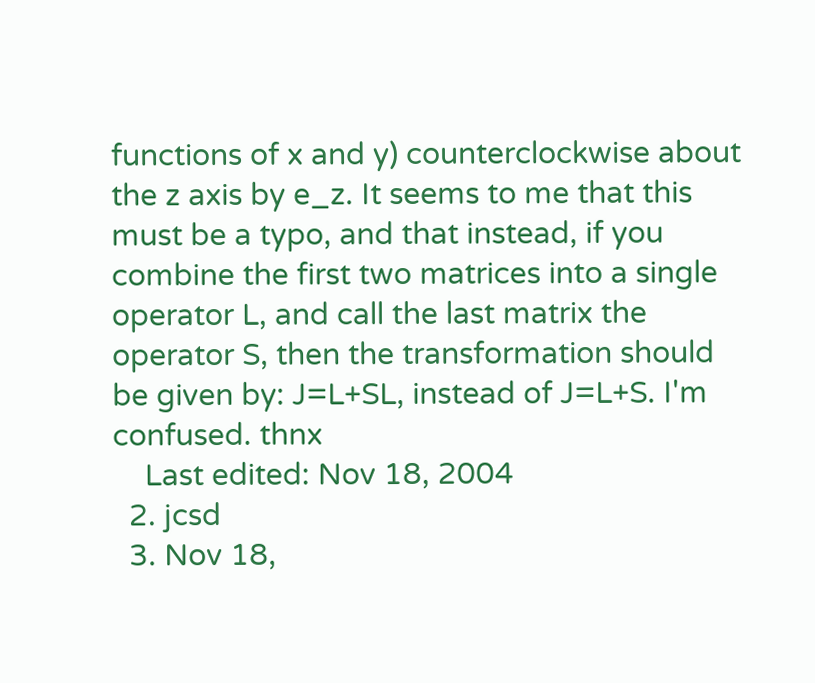functions of x and y) counterclockwise about the z axis by e_z. It seems to me that this must be a typo, and that instead, if you combine the first two matrices into a single operator L, and call the last matrix the operator S, then the transformation should be given by: J=L+SL, instead of J=L+S. I'm confused. thnx
    Last edited: Nov 18, 2004
  2. jcsd
  3. Nov 18,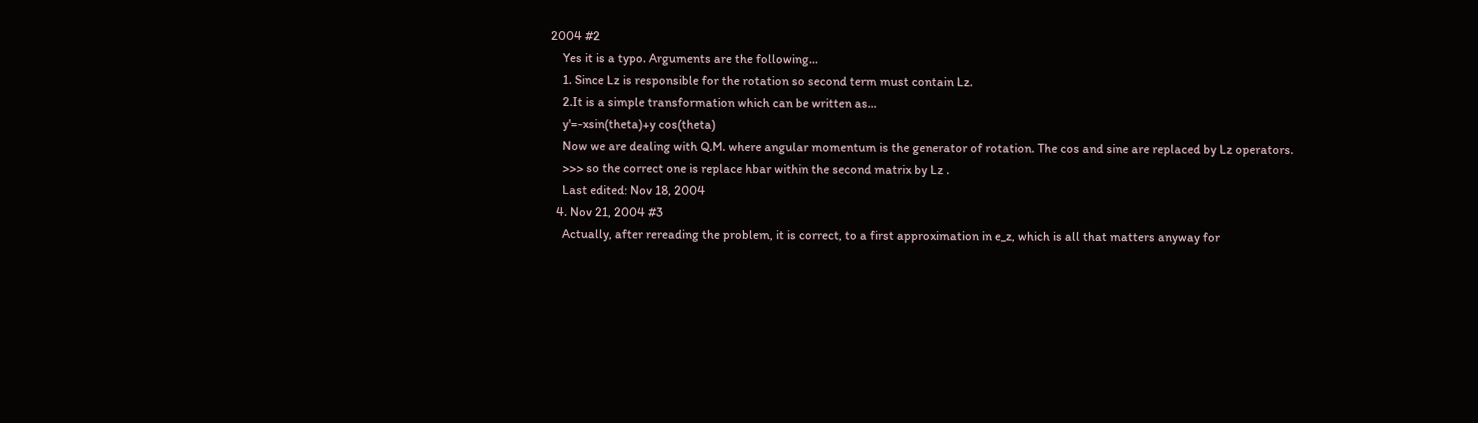2004 #2
    Yes it is a typo. Arguments are the following...
    1. Since Lz is responsible for the rotation so second term must contain Lz.
    2.It is a simple transformation which can be written as...
    y'=-xsin(theta)+y cos(theta)
    Now we are dealing with Q.M. where angular momentum is the generator of rotation. The cos and sine are replaced by Lz operators.
    >>> so the correct one is replace hbar within the second matrix by Lz .
    Last edited: Nov 18, 2004
  4. Nov 21, 2004 #3
    Actually, after rereading the problem, it is correct, to a first approximation in e_z, which is all that matters anyway for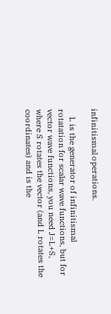infinitismal operations.

    L is the generator of infinitismal rotatation for scalar wave functions, but for vector wave functions, you need J=L+S, where S rotates the vector (and L rotates the coordinates) and is the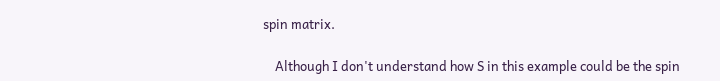spin matrix.

    Although I don't understand how S in this example could be the spin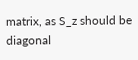matrix, as S_z should be diagonal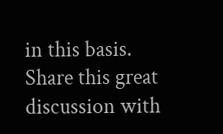in this basis.
Share this great discussion with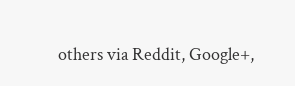others via Reddit, Google+,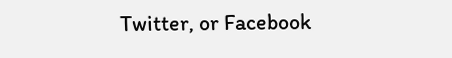Twitter, or Facebook